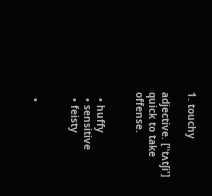1. touchy

adjective. ['ˈtʌtʃi'] quick to take offense.


  • huffy
  • sensitive
  • feisty


  •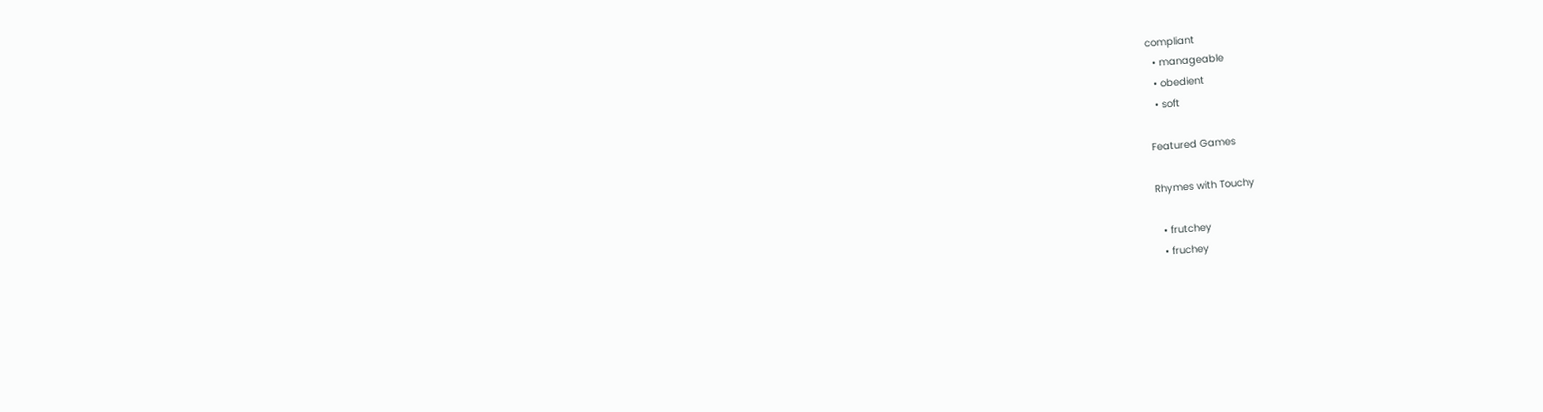compliant
  • manageable
  • obedient
  • soft

Featured Games

Rhymes with Touchy

  • frutchey
  • fruchey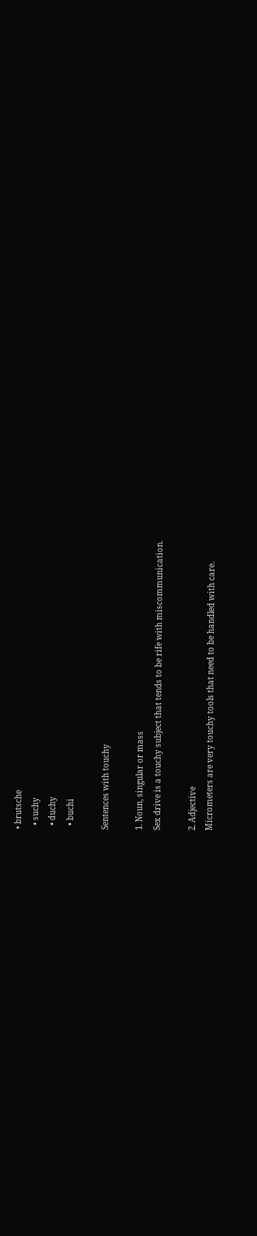• brutsche
  • suchy
  • duchy
  • buchi

Sentences with touchy

1. Noun, singular or mass
Sex drive is a touchy subject that tends to be rife with miscommunication.

2. Adjective
Micrometers are very touchy tools that need to be handled with care.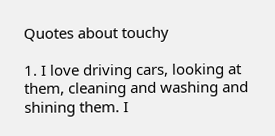Quotes about touchy

1. I love driving cars, looking at them, cleaning and washing and shining them. I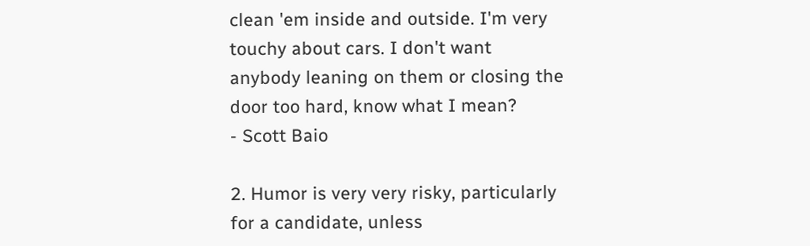clean 'em inside and outside. I'm very touchy about cars. I don't want anybody leaning on them or closing the door too hard, know what I mean?
- Scott Baio

2. Humor is very very risky, particularly for a candidate, unless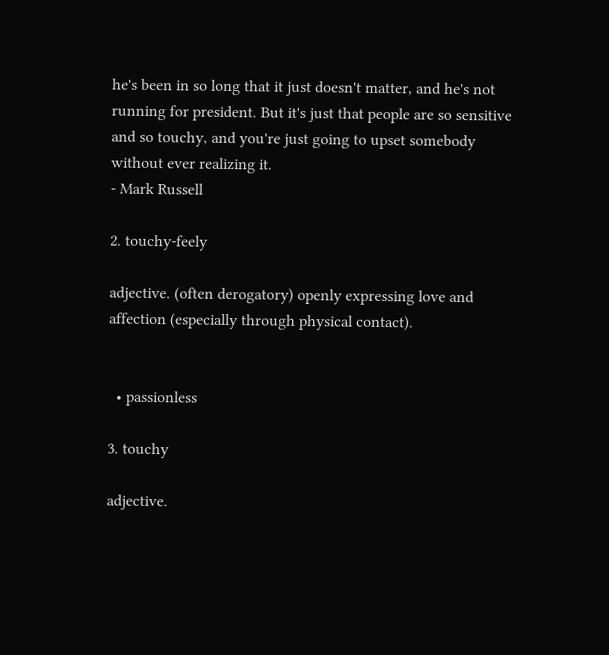he's been in so long that it just doesn't matter, and he's not running for president. But it's just that people are so sensitive and so touchy, and you're just going to upset somebody without ever realizing it.
- Mark Russell

2. touchy-feely

adjective. (often derogatory) openly expressing love and affection (especially through physical contact).


  • passionless

3. touchy

adjective.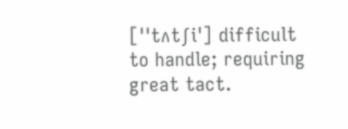['ˈtʌtʃi'] difficult to handle; requiring great tact.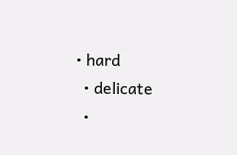• hard
  • delicate
  •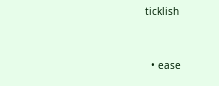ticklish


  • ease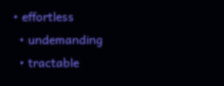• effortless
  • undemanding
  • tractable